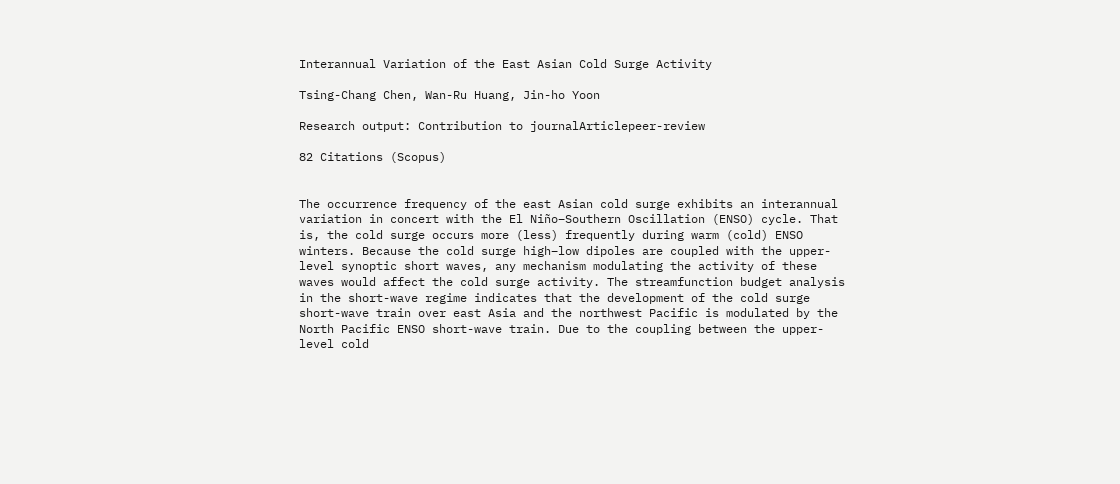Interannual Variation of the East Asian Cold Surge Activity

Tsing-Chang Chen, Wan-Ru Huang, Jin-ho Yoon

Research output: Contribution to journalArticlepeer-review

82 Citations (Scopus)


The occurrence frequency of the east Asian cold surge exhibits an interannual variation in concert with the El Niño–Southern Oscillation (ENSO) cycle. That is, the cold surge occurs more (less) frequently during warm (cold) ENSO winters. Because the cold surge high–low dipoles are coupled with the upper-level synoptic short waves, any mechanism modulating the activity of these waves would affect the cold surge activity. The streamfunction budget analysis in the short-wave regime indicates that the development of the cold surge short-wave train over east Asia and the northwest Pacific is modulated by the North Pacific ENSO short-wave train. Due to the coupling between the upper-level cold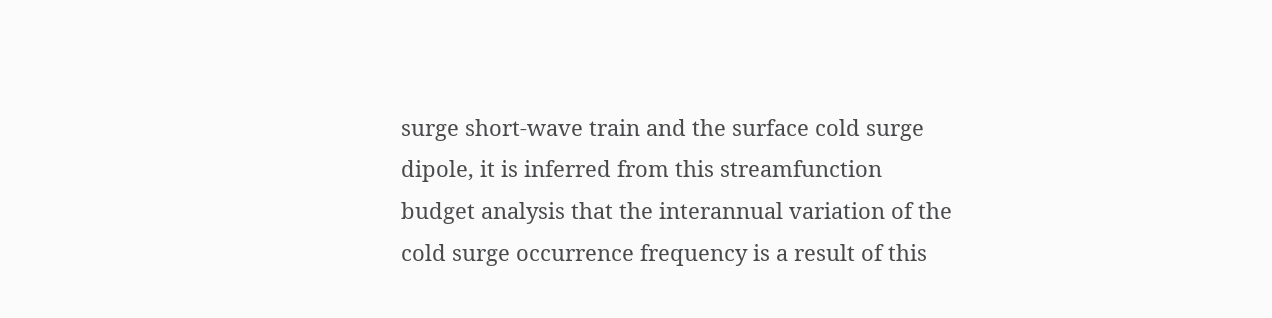surge short-wave train and the surface cold surge dipole, it is inferred from this streamfunction budget analysis that the interannual variation of the cold surge occurrence frequency is a result of this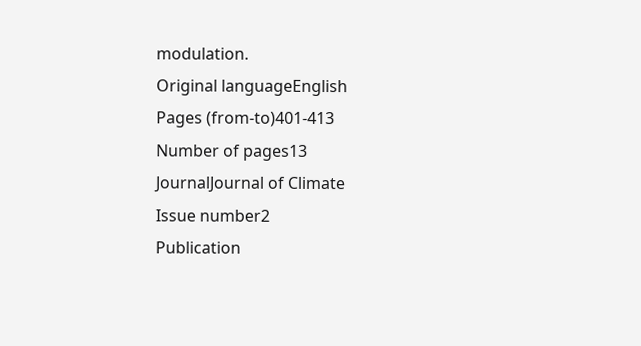modulation.
Original languageEnglish
Pages (from-to)401-413
Number of pages13
JournalJournal of Climate
Issue number2
Publication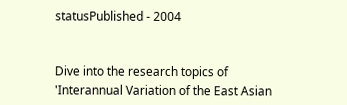statusPublished - 2004


Dive into the research topics of 'Interannual Variation of the East Asian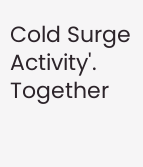Cold Surge Activity'. Together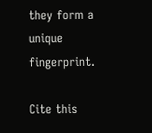they form a unique fingerprint.

Cite this